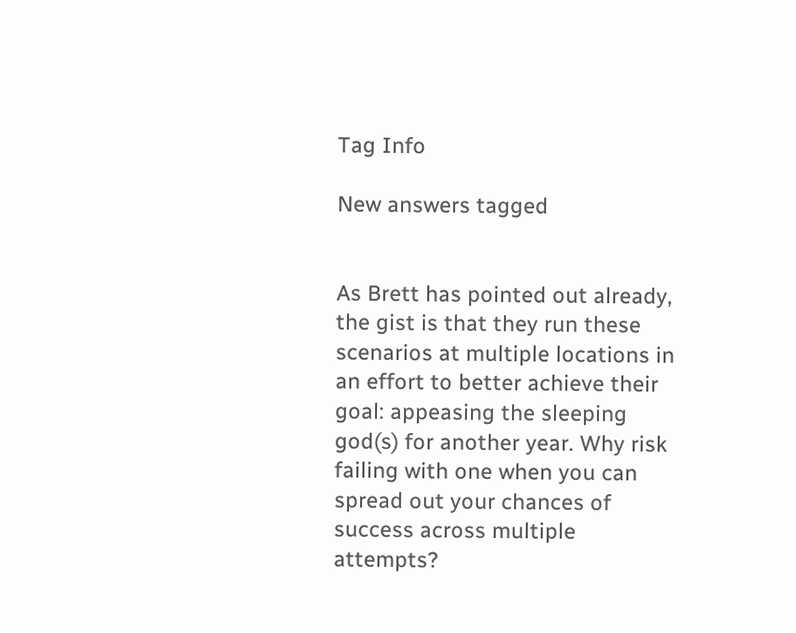Tag Info

New answers tagged


As Brett has pointed out already, the gist is that they run these scenarios at multiple locations in an effort to better achieve their goal: appeasing the sleeping god(s) for another year. Why risk failing with one when you can spread out your chances of success across multiple attempts?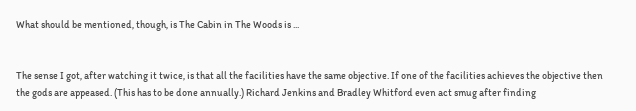What should be mentioned, though, is The Cabin in The Woods is ...


The sense I got, after watching it twice, is that all the facilities have the same objective. If one of the facilities achieves the objective then the gods are appeased. (This has to be done annually.) Richard Jenkins and Bradley Whitford even act smug after finding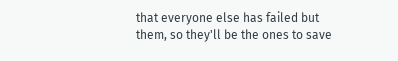that everyone else has failed but them, so they'll be the ones to save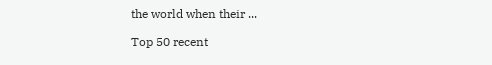the world when their ...

Top 50 recent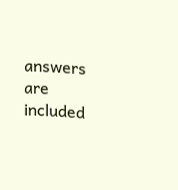answers are included